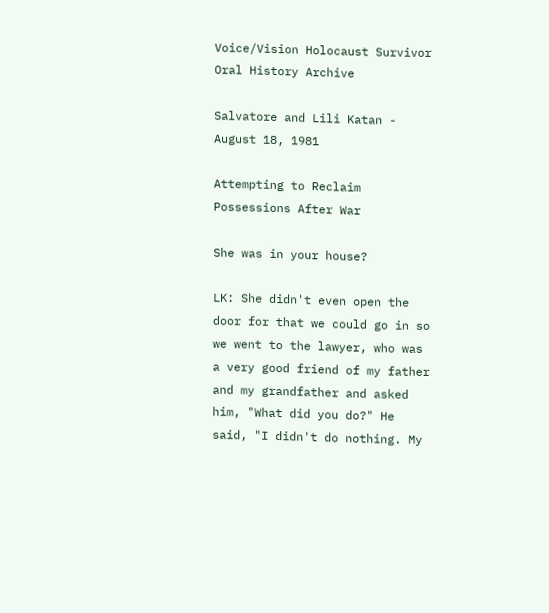Voice/Vision Holocaust Survivor Oral History Archive

Salvatore and Lili Katan - August 18, 1981

Attempting to Reclaim Possessions After War

She was in your house?

LK: She didn't even open the door for that we could go in so we went to the lawyer, who was a very good friend of my father and my grandfather and asked him, "What did you do?" He said, "I didn't do nothing. My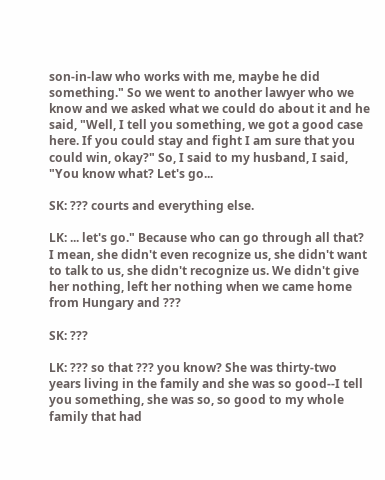son-in-law who works with me, maybe he did something." So we went to another lawyer who we know and we asked what we could do about it and he said, "Well, I tell you something, we got a good case here. If you could stay and fight I am sure that you could win, okay?" So, I said to my husband, I said, "You know what? Let's go...

SK: ??? courts and everything else.

LK: ... let's go." Because who can go through all that? I mean, she didn't even recognize us, she didn't want to talk to us, she didn't recognize us. We didn't give her nothing, left her nothing when we came home from Hungary and ???

SK: ???

LK: ??? so that ??? you know? She was thirty-two years living in the family and she was so good--I tell you something, she was so, so good to my whole family that had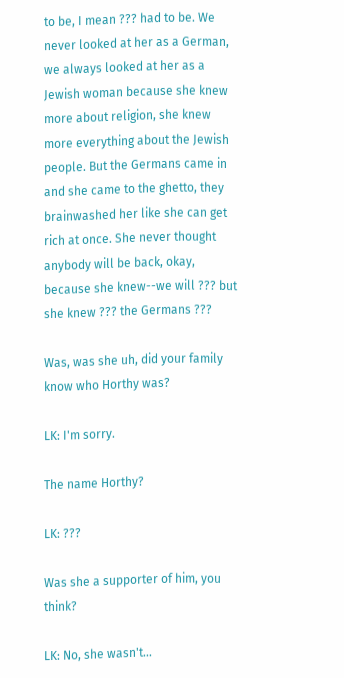to be, I mean ??? had to be. We never looked at her as a German, we always looked at her as a Jewish woman because she knew more about religion, she knew more everything about the Jewish people. But the Germans came in and she came to the ghetto, they brainwashed her like she can get rich at once. She never thought anybody will be back, okay, because she knew--we will ??? but she knew ??? the Germans ???

Was, was she uh, did your family know who Horthy was?

LK: I'm sorry.

The name Horthy?

LK: ???

Was she a supporter of him, you think?

LK: No, she wasn't...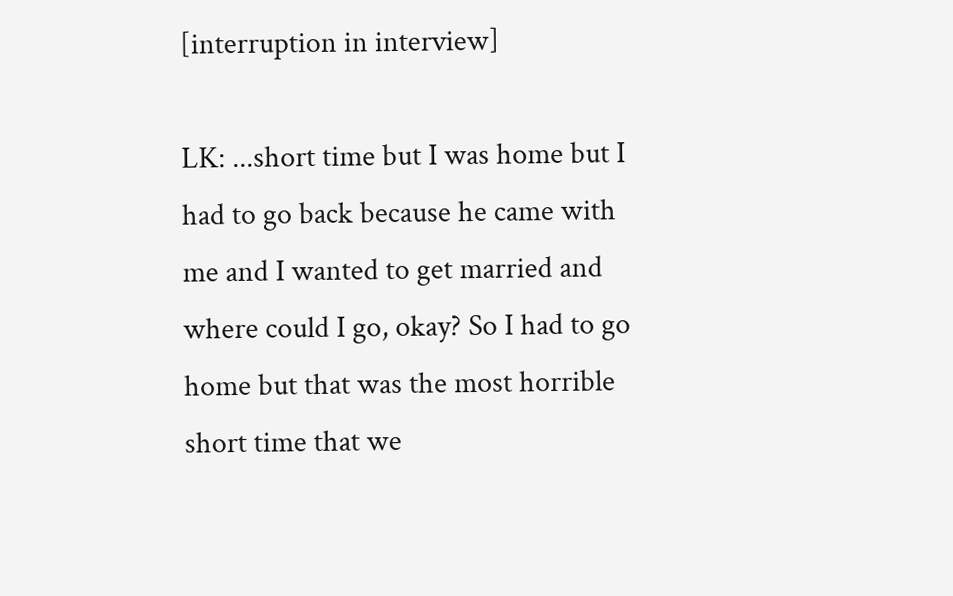[interruption in interview]

LK: ...short time but I was home but I had to go back because he came with me and I wanted to get married and where could I go, okay? So I had to go home but that was the most horrible short time that we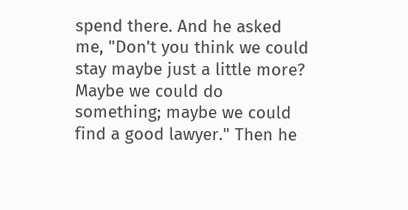spend there. And he asked me, "Don't you think we could stay maybe just a little more? Maybe we could do something; maybe we could find a good lawyer." Then he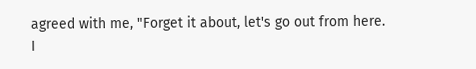agreed with me, "Forget it about, let's go out from here. I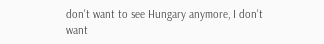don't want to see Hungary anymore, I don't want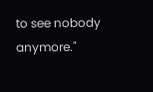to see nobody anymore."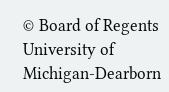© Board of Regents University of Michigan-Dearborn